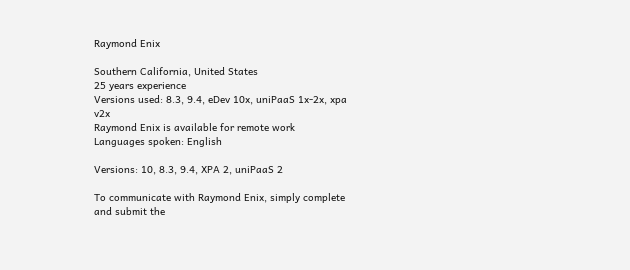Raymond Enix

Southern California, United States
25 years experience
Versions used: 8.3, 9.4, eDev 10x, uniPaaS 1x-2x, xpa v2x
Raymond Enix is available for remote work
Languages spoken: English

Versions: 10, 8.3, 9.4, XPA 2, uniPaaS 2

To communicate with Raymond Enix, simply complete and submit the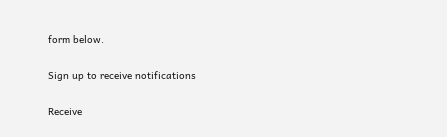form below.

Sign up to receive notifications

Receive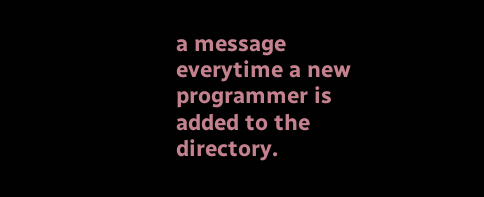a message everytime a new programmer is added to the directory.